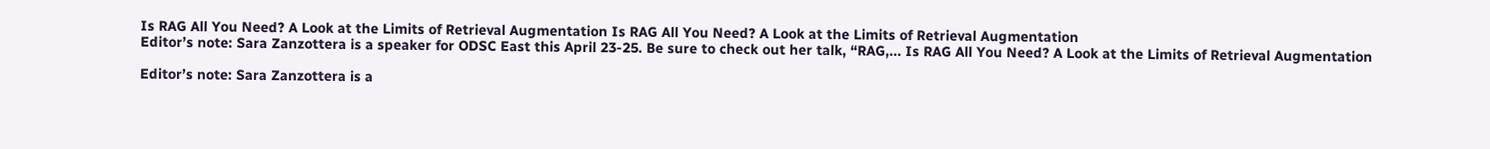Is RAG All You Need? A Look at the Limits of Retrieval Augmentation Is RAG All You Need? A Look at the Limits of Retrieval Augmentation
Editor’s note: Sara Zanzottera is a speaker for ODSC East this April 23-25. Be sure to check out her talk, “RAG,... Is RAG All You Need? A Look at the Limits of Retrieval Augmentation

Editor’s note: Sara Zanzottera is a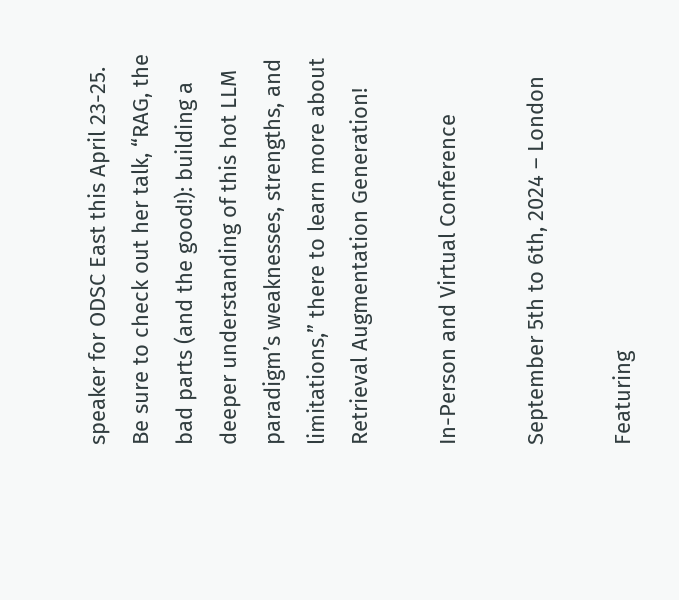speaker for ODSC East this April 23-25. Be sure to check out her talk, “RAG, the bad parts (and the good!): building a deeper understanding of this hot LLM paradigm’s weaknesses, strengths, and limitations,” there to learn more about Retrieval Augmentation Generation!

In-Person and Virtual Conference

September 5th to 6th, 2024 – London

Featuring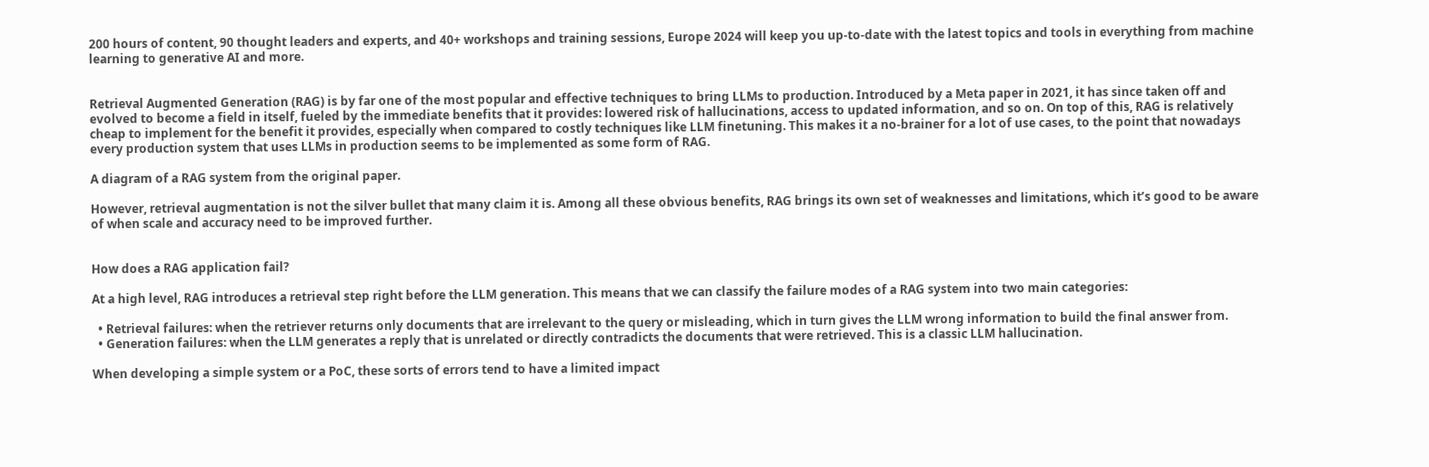200 hours of content, 90 thought leaders and experts, and 40+ workshops and training sessions, Europe 2024 will keep you up-to-date with the latest topics and tools in everything from machine learning to generative AI and more.


Retrieval Augmented Generation (RAG) is by far one of the most popular and effective techniques to bring LLMs to production. Introduced by a Meta paper in 2021, it has since taken off and evolved to become a field in itself, fueled by the immediate benefits that it provides: lowered risk of hallucinations, access to updated information, and so on. On top of this, RAG is relatively cheap to implement for the benefit it provides, especially when compared to costly techniques like LLM finetuning. This makes it a no-brainer for a lot of use cases, to the point that nowadays every production system that uses LLMs in production seems to be implemented as some form of RAG.

A diagram of a RAG system from the original paper.

However, retrieval augmentation is not the silver bullet that many claim it is. Among all these obvious benefits, RAG brings its own set of weaknesses and limitations, which it’s good to be aware of when scale and accuracy need to be improved further.


How does a RAG application fail?

At a high level, RAG introduces a retrieval step right before the LLM generation. This means that we can classify the failure modes of a RAG system into two main categories:

  • Retrieval failures: when the retriever returns only documents that are irrelevant to the query or misleading, which in turn gives the LLM wrong information to build the final answer from.
  • Generation failures: when the LLM generates a reply that is unrelated or directly contradicts the documents that were retrieved. This is a classic LLM hallucination.

When developing a simple system or a PoC, these sorts of errors tend to have a limited impact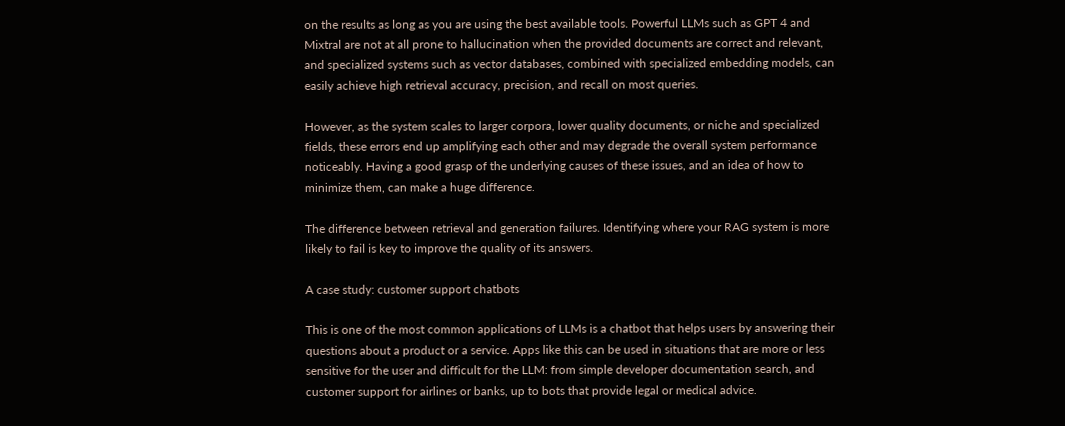on the results as long as you are using the best available tools. Powerful LLMs such as GPT 4 and Mixtral are not at all prone to hallucination when the provided documents are correct and relevant, and specialized systems such as vector databases, combined with specialized embedding models, can easily achieve high retrieval accuracy, precision, and recall on most queries.

However, as the system scales to larger corpora, lower quality documents, or niche and specialized fields, these errors end up amplifying each other and may degrade the overall system performance noticeably. Having a good grasp of the underlying causes of these issues, and an idea of how to minimize them, can make a huge difference.

The difference between retrieval and generation failures. Identifying where your RAG system is more likely to fail is key to improve the quality of its answers.

A case study: customer support chatbots

This is one of the most common applications of LLMs is a chatbot that helps users by answering their questions about a product or a service. Apps like this can be used in situations that are more or less sensitive for the user and difficult for the LLM: from simple developer documentation search, and customer support for airlines or banks, up to bots that provide legal or medical advice.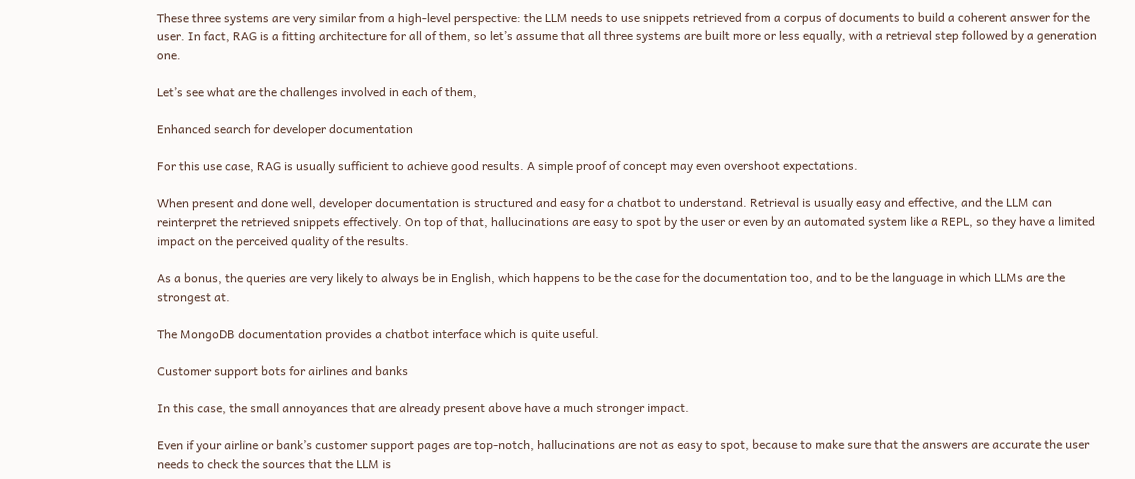These three systems are very similar from a high-level perspective: the LLM needs to use snippets retrieved from a corpus of documents to build a coherent answer for the user. In fact, RAG is a fitting architecture for all of them, so let’s assume that all three systems are built more or less equally, with a retrieval step followed by a generation one.

Let’s see what are the challenges involved in each of them,

Enhanced search for developer documentation

For this use case, RAG is usually sufficient to achieve good results. A simple proof of concept may even overshoot expectations.

When present and done well, developer documentation is structured and easy for a chatbot to understand. Retrieval is usually easy and effective, and the LLM can reinterpret the retrieved snippets effectively. On top of that, hallucinations are easy to spot by the user or even by an automated system like a REPL, so they have a limited impact on the perceived quality of the results.

As a bonus, the queries are very likely to always be in English, which happens to be the case for the documentation too, and to be the language in which LLMs are the strongest at.

The MongoDB documentation provides a chatbot interface which is quite useful.

Customer support bots for airlines and banks

In this case, the small annoyances that are already present above have a much stronger impact.

Even if your airline or bank’s customer support pages are top-notch, hallucinations are not as easy to spot, because to make sure that the answers are accurate the user needs to check the sources that the LLM is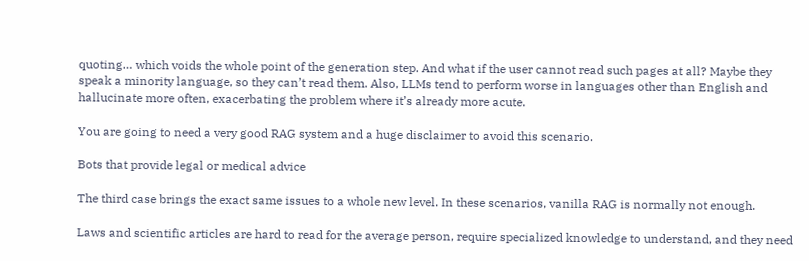quoting… which voids the whole point of the generation step. And what if the user cannot read such pages at all? Maybe they speak a minority language, so they can’t read them. Also, LLMs tend to perform worse in languages other than English and hallucinate more often, exacerbating the problem where it’s already more acute.

You are going to need a very good RAG system and a huge disclaimer to avoid this scenario.

Bots that provide legal or medical advice

The third case brings the exact same issues to a whole new level. In these scenarios, vanilla RAG is normally not enough.

Laws and scientific articles are hard to read for the average person, require specialized knowledge to understand, and they need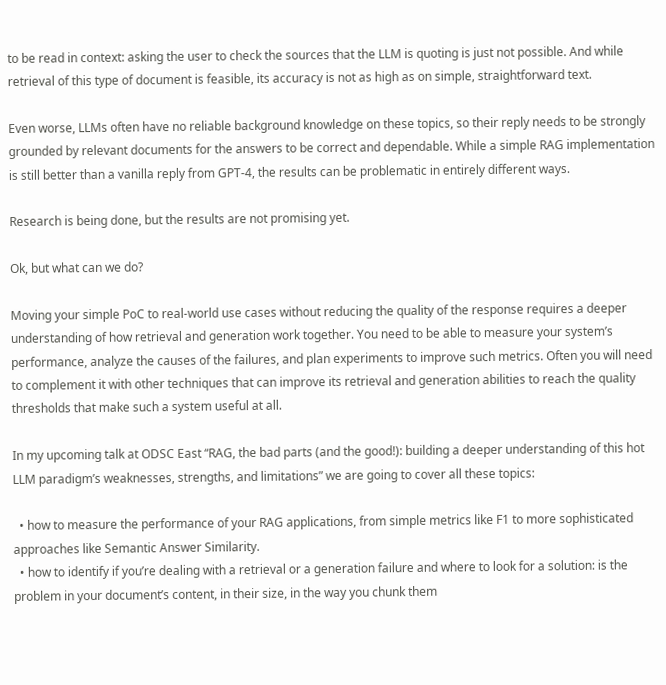to be read in context: asking the user to check the sources that the LLM is quoting is just not possible. And while retrieval of this type of document is feasible, its accuracy is not as high as on simple, straightforward text.

Even worse, LLMs often have no reliable background knowledge on these topics, so their reply needs to be strongly grounded by relevant documents for the answers to be correct and dependable. While a simple RAG implementation is still better than a vanilla reply from GPT-4, the results can be problematic in entirely different ways.

Research is being done, but the results are not promising yet.

Ok, but what can we do?

Moving your simple PoC to real-world use cases without reducing the quality of the response requires a deeper understanding of how retrieval and generation work together. You need to be able to measure your system’s performance, analyze the causes of the failures, and plan experiments to improve such metrics. Often you will need to complement it with other techniques that can improve its retrieval and generation abilities to reach the quality thresholds that make such a system useful at all.

In my upcoming talk at ODSC East “RAG, the bad parts (and the good!): building a deeper understanding of this hot LLM paradigm’s weaknesses, strengths, and limitations” we are going to cover all these topics:

  • how to measure the performance of your RAG applications, from simple metrics like F1 to more sophisticated approaches like Semantic Answer Similarity.
  • how to identify if you’re dealing with a retrieval or a generation failure and where to look for a solution: is the problem in your document’s content, in their size, in the way you chunk them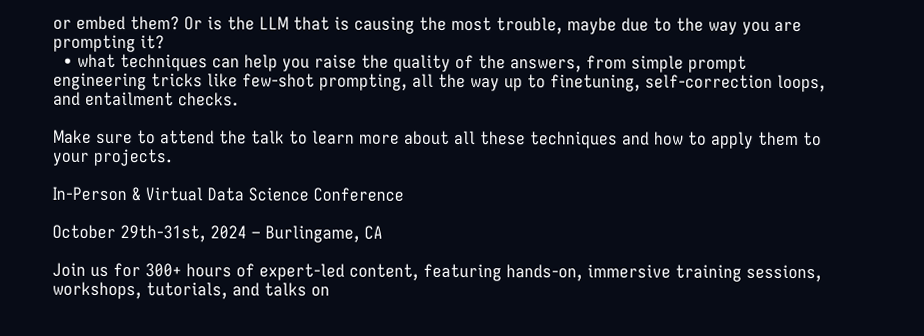or embed them? Or is the LLM that is causing the most trouble, maybe due to the way you are prompting it?
  • what techniques can help you raise the quality of the answers, from simple prompt engineering tricks like few-shot prompting, all the way up to finetuning, self-correction loops, and entailment checks.

Make sure to attend the talk to learn more about all these techniques and how to apply them to your projects.

In-Person & Virtual Data Science Conference

October 29th-31st, 2024 – Burlingame, CA

Join us for 300+ hours of expert-led content, featuring hands-on, immersive training sessions, workshops, tutorials, and talks on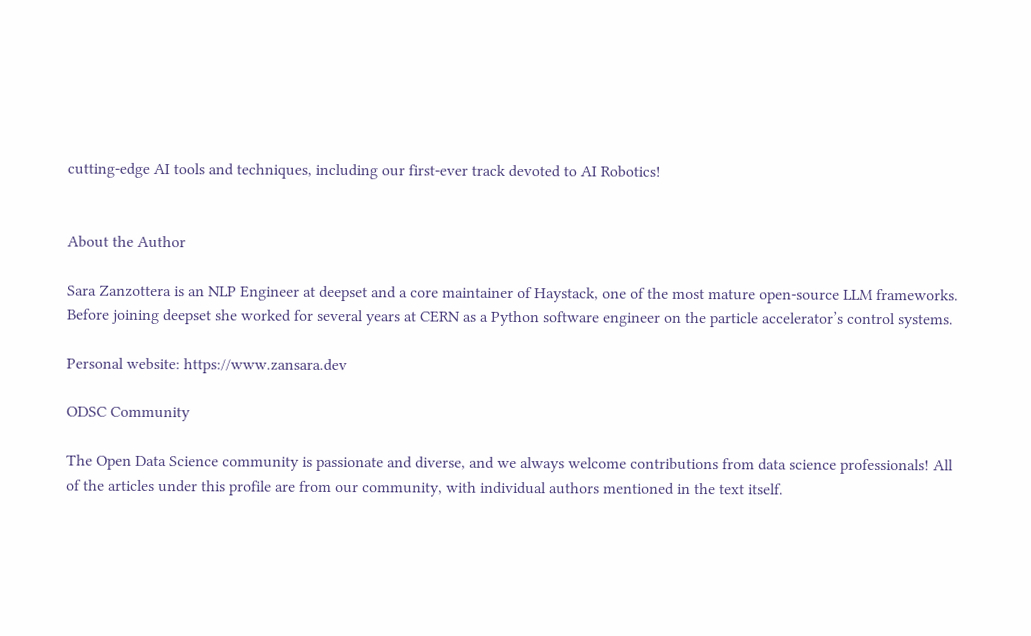cutting-edge AI tools and techniques, including our first-ever track devoted to AI Robotics!


About the Author

Sara Zanzottera is an NLP Engineer at deepset and a core maintainer of Haystack, one of the most mature open-source LLM frameworks. Before joining deepset she worked for several years at CERN as a Python software engineer on the particle accelerator’s control systems.

Personal website: https://www.zansara.dev

ODSC Community

The Open Data Science community is passionate and diverse, and we always welcome contributions from data science professionals! All of the articles under this profile are from our community, with individual authors mentioned in the text itself.